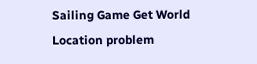Sailing Game Get World Location problem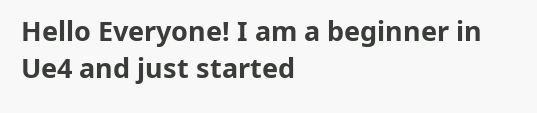Hello Everyone! I am a beginner in Ue4 and just started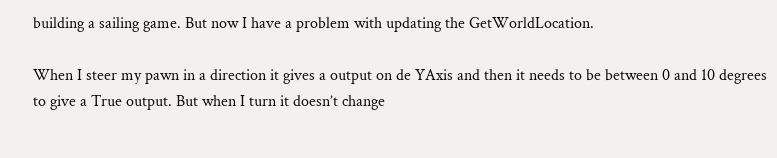building a sailing game. But now I have a problem with updating the GetWorldLocation.

When I steer my pawn in a direction it gives a output on de YAxis and then it needs to be between 0 and 10 degrees to give a True output. But when I turn it doesn’t change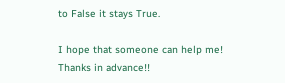to False it stays True.

I hope that someone can help me! Thanks in advance!!